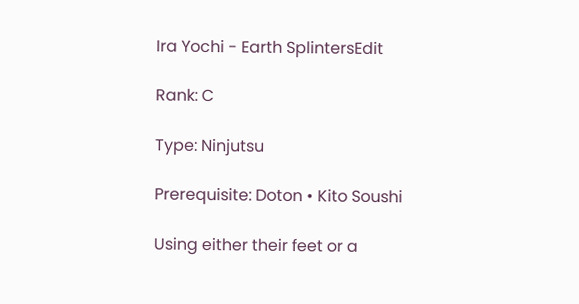Ira Yochi - Earth SplintersEdit

Rank: C

Type: Ninjutsu

Prerequisite: Doton • Kito Soushi

Using either their feet or a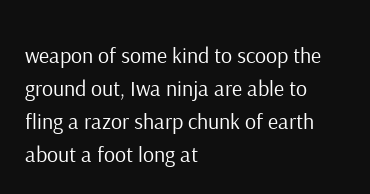weapon of some kind to scoop the ground out, Iwa ninja are able to fling a razor sharp chunk of earth about a foot long at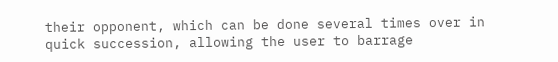their opponent, which can be done several times over in quick succession, allowing the user to barrage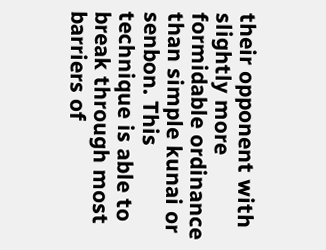their opponent with slightly more formidable ordinance than simple kunai or senbon. This technique is able to break through most barriers of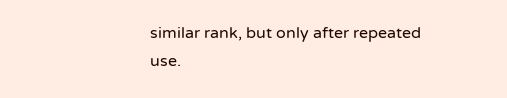similar rank, but only after repeated use.